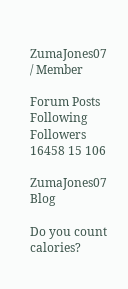ZumaJones07 / Member

Forum Posts Following Followers
16458 15 106

ZumaJones07 Blog

Do you count calories?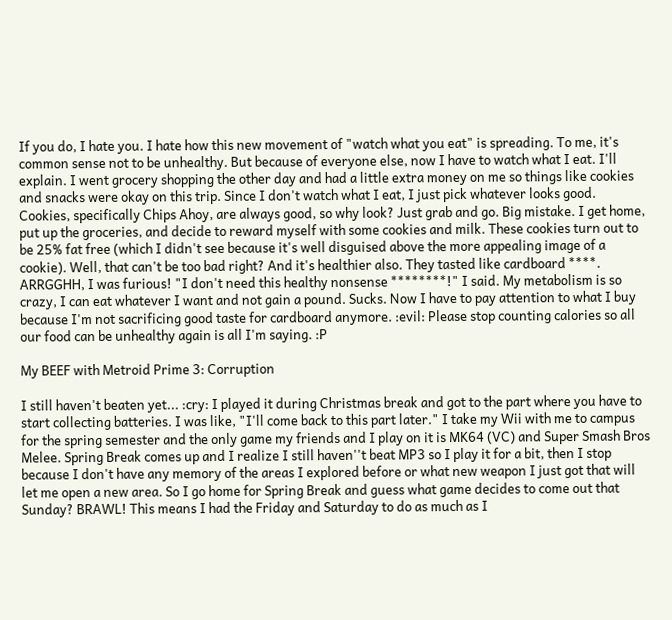If you do, I hate you. I hate how this new movement of "watch what you eat" is spreading. To me, it's common sense not to be unhealthy. But because of everyone else, now I have to watch what I eat. I'll explain. I went grocery shopping the other day and had a little extra money on me so things like cookies and snacks were okay on this trip. Since I don't watch what I eat, I just pick whatever looks good. Cookies, specifically Chips Ahoy, are always good, so why look? Just grab and go. Big mistake. I get home, put up the groceries, and decide to reward myself with some cookies and milk. These cookies turn out to be 25% fat free (which I didn't see because it's well disguised above the more appealing image of a cookie). Well, that can't be too bad right? And it's healthier also. They tasted like cardboard ****. ARRGGHH, I was furious! "I don't need this healthy nonsense ********!" I said. My metabolism is so crazy, I can eat whatever I want and not gain a pound. Sucks. Now I have to pay attention to what I buy because I'm not sacrificing good taste for cardboard anymore. :evil: Please stop counting calories so all our food can be unhealthy again is all I'm saying. :P

My BEEF with Metroid Prime 3: Corruption

I still haven't beaten yet... :cry: I played it during Christmas break and got to the part where you have to start collecting batteries. I was like, "I'll come back to this part later." I take my Wii with me to campus for the spring semester and the only game my friends and I play on it is MK64 (VC) and Super Smash Bros Melee. Spring Break comes up and I realize I still haven''t beat MP3 so I play it for a bit, then I stop because I don't have any memory of the areas I explored before or what new weapon I just got that will let me open a new area. So I go home for Spring Break and guess what game decides to come out that Sunday? BRAWL! This means I had the Friday and Saturday to do as much as I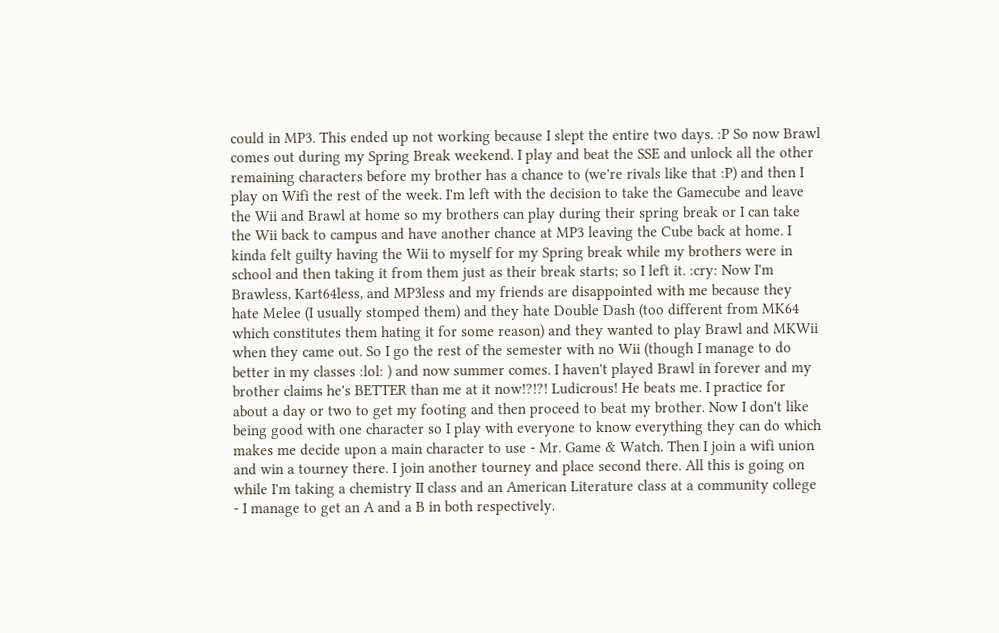could in MP3. This ended up not working because I slept the entire two days. :P So now Brawl comes out during my Spring Break weekend. I play and beat the SSE and unlock all the other remaining characters before my brother has a chance to (we're rivals like that :P) and then I play on Wifi the rest of the week. I'm left with the decision to take the Gamecube and leave the Wii and Brawl at home so my brothers can play during their spring break or I can take the Wii back to campus and have another chance at MP3 leaving the Cube back at home. I kinda felt guilty having the Wii to myself for my Spring break while my brothers were in school and then taking it from them just as their break starts; so I left it. :cry: Now I'm Brawless, Kart64less, and MP3less and my friends are disappointed with me because they hate Melee (I usually stomped them) and they hate Double Dash (too different from MK64 which constitutes them hating it for some reason) and they wanted to play Brawl and MKWii when they came out. So I go the rest of the semester with no Wii (though I manage to do better in my classes :lol: ) and now summer comes. I haven't played Brawl in forever and my brother claims he's BETTER than me at it now!?!?! Ludicrous! He beats me. I practice for about a day or two to get my footing and then proceed to beat my brother. Now I don't like being good with one character so I play with everyone to know everything they can do which makes me decide upon a main character to use - Mr. Game & Watch. Then I join a wifi union and win a tourney there. I join another tourney and place second there. All this is going on while I'm taking a chemistry II class and an American Literature class at a community college - I manage to get an A and a B in both respectively.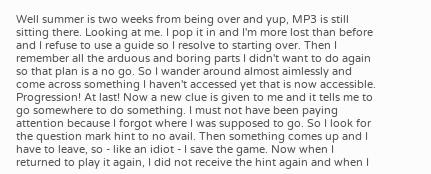Well summer is two weeks from being over and yup, MP3 is still sitting there. Looking at me. I pop it in and I'm more lost than before and I refuse to use a guide so I resolve to starting over. Then I remember all the arduous and boring parts I didn't want to do again so that plan is a no go. So I wander around almost aimlessly and come across something I haven't accessed yet that is now accessible. Progression! At last! Now a new clue is given to me and it tells me to go somewhere to do something. I must not have been paying attention because I forgot where I was supposed to go. So I look for the question mark hint to no avail. Then something comes up and I have to leave, so - like an idiot - I save the game. Now when I returned to play it again, I did not receive the hint again and when I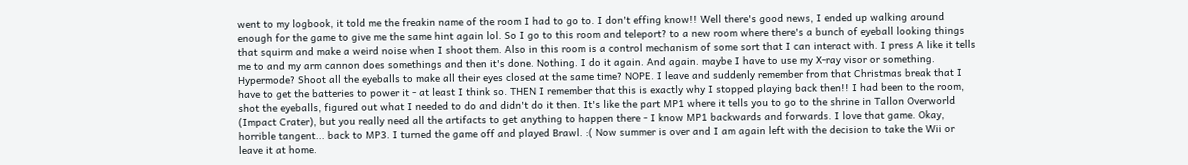went to my logbook, it told me the freakin name of the room I had to go to. I don't effing know!! Well there's good news, I ended up walking around enough for the game to give me the same hint again lol. So I go to this room and teleport? to a new room where there's a bunch of eyeball looking things that squirm and make a weird noise when I shoot them. Also in this room is a control mechanism of some sort that I can interact with. I press A like it tells me to and my arm cannon does somethings and then it's done. Nothing. I do it again. And again. maybe I have to use my X-ray visor or something. Hypermode? Shoot all the eyeballs to make all their eyes closed at the same time? NOPE. I leave and suddenly remember from that Christmas break that I have to get the batteries to power it - at least I think so. THEN I remember that this is exactly why I stopped playing back then!! I had been to the room, shot the eyeballs, figured out what I needed to do and didn't do it then. It's like the part MP1 where it tells you to go to the shrine in Tallon Overworld (Impact Crater), but you really need all the artifacts to get anything to happen there - I know MP1 backwards and forwards. I love that game. Okay, horrible tangent... back to MP3. I turned the game off and played Brawl. :( Now summer is over and I am again left with the decision to take the Wii or leave it at home.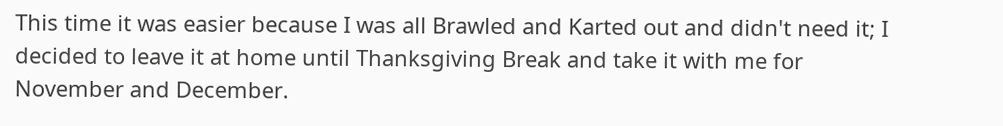This time it was easier because I was all Brawled and Karted out and didn't need it; I decided to leave it at home until Thanksgiving Break and take it with me for November and December.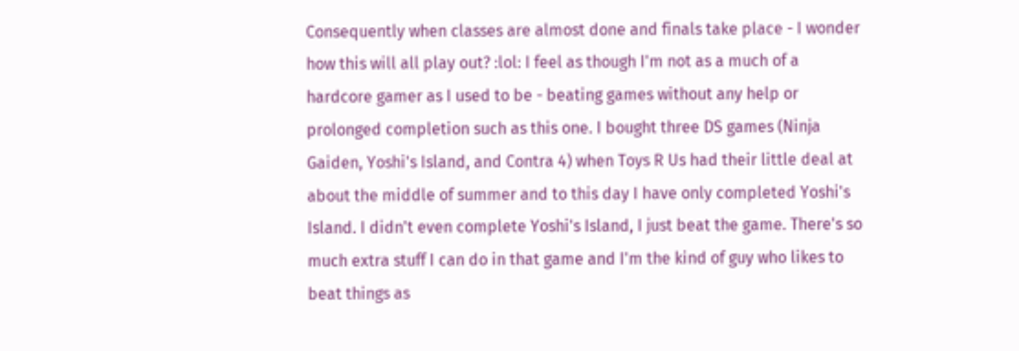Consequently when classes are almost done and finals take place - I wonder how this will all play out? :lol: I feel as though I'm not as a much of a hardcore gamer as I used to be - beating games without any help or prolonged completion such as this one. I bought three DS games (Ninja Gaiden, Yoshi's Island, and Contra 4) when Toys R Us had their little deal at about the middle of summer and to this day I have only completed Yoshi's Island. I didn't even complete Yoshi's Island, I just beat the game. There's so much extra stuff I can do in that game and I'm the kind of guy who likes to beat things as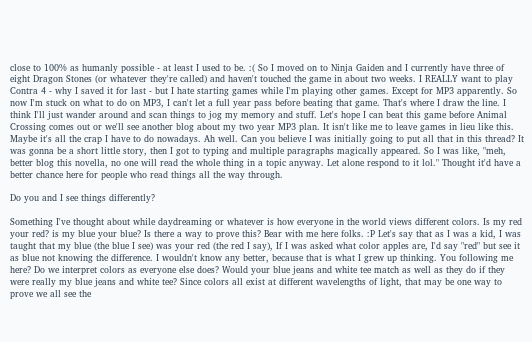close to 100% as humanly possible - at least I used to be. :( So I moved on to Ninja Gaiden and I currently have three of eight Dragon Stones (or whatever they're called) and haven't touched the game in about two weeks. I REALLY want to play Contra 4 - why I saved it for last - but I hate starting games while I'm playing other games. Except for MP3 apparently. So now I'm stuck on what to do on MP3, I can't let a full year pass before beating that game. That's where I draw the line. I think I'll just wander around and scan things to jog my memory and stuff. Let's hope I can beat this game before Animal Crossing comes out or we'll see another blog about my two year MP3 plan. It isn't like me to leave games in lieu like this. Maybe it's all the crap I have to do nowadays. Ah well. Can you believe I was initially going to put all that in this thread? It was gonna be a short little story, then I got to typing and multiple paragraphs magically appeared. So I was like, "meh, better blog this novella, no one will read the whole thing in a topic anyway. Let alone respond to it lol." Thought it'd have a better chance here for people who read things all the way through.

Do you and I see things differently?

Something I've thought about while daydreaming or whatever is how everyone in the world views different colors. Is my red your red? is my blue your blue? Is there a way to prove this? Bear with me here folks. :P Let's say that as I was a kid, I was taught that my blue (the blue I see) was your red (the red I say), If I was asked what color apples are, I'd say "red" but see it as blue not knowing the difference. I wouldn't know any better, because that is what I grew up thinking. You following me here? Do we interpret colors as everyone else does? Would your blue jeans and white tee match as well as they do if they were really my blue jeans and white tee? Since colors all exist at different wavelengths of light, that may be one way to prove we all see the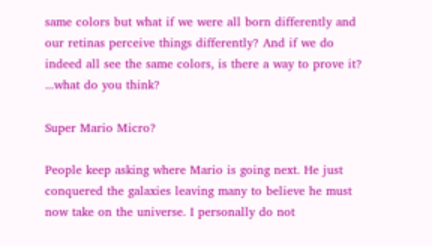same colors but what if we were all born differently and our retinas perceive things differently? And if we do indeed all see the same colors, is there a way to prove it? ...what do you think?

Super Mario Micro?

People keep asking where Mario is going next. He just conquered the galaxies leaving many to believe he must now take on the universe. I personally do not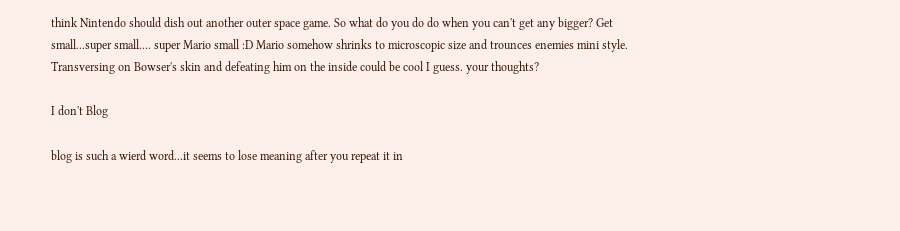think Nintendo should dish out another outer space game. So what do you do do when you can't get any bigger? Get small...super small.... super Mario small :D Mario somehow shrinks to microscopic size and trounces enemies mini style. Transversing on Bowser's skin and defeating him on the inside could be cool I guess. your thoughts?

I don't Blog

blog is such a wierd word...it seems to lose meaning after you repeat it in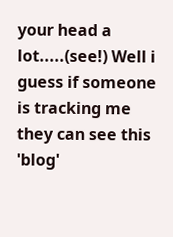your head a lot.....(see!) Well i guess if someone is tracking me they can see this 'blog'